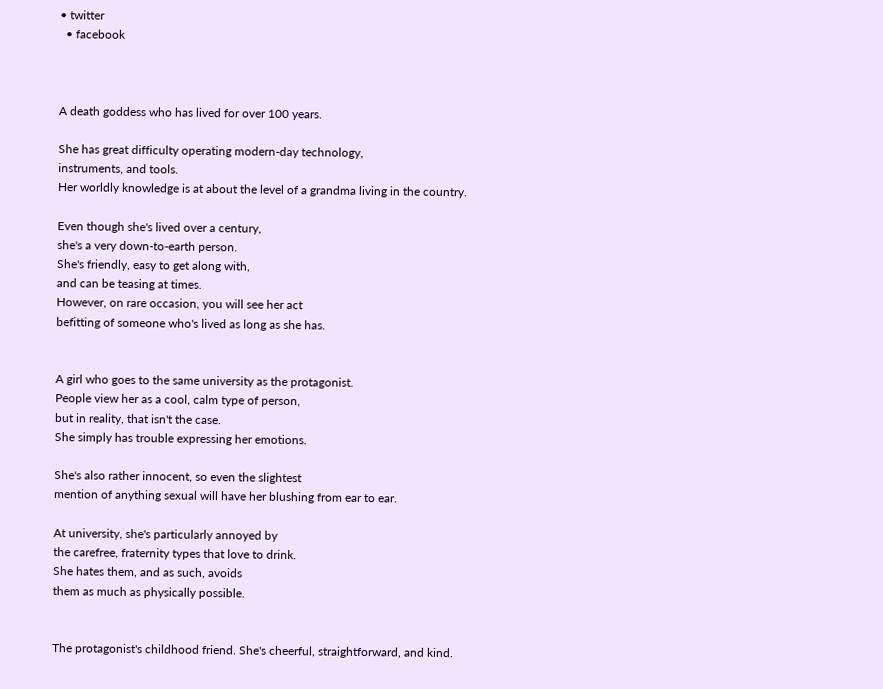• twitter
  • facebook



A death goddess who has lived for over 100 years.

She has great difficulty operating modern-day technology,
instruments, and tools.
Her worldly knowledge is at about the level of a grandma living in the country.

Even though she's lived over a century,
she's a very down-to-earth person.
She's friendly, easy to get along with,
and can be teasing at times.
However, on rare occasion, you will see her act
befitting of someone who's lived as long as she has.


A girl who goes to the same university as the protagonist.
People view her as a cool, calm type of person,
but in reality, that isn't the case.
She simply has trouble expressing her emotions.

She's also rather innocent, so even the slightest
mention of anything sexual will have her blushing from ear to ear.

At university, she's particularly annoyed by
the carefree, fraternity types that love to drink.
She hates them, and as such, avoids
them as much as physically possible.


The protagonist's childhood friend. She's cheerful, straightforward, and kind.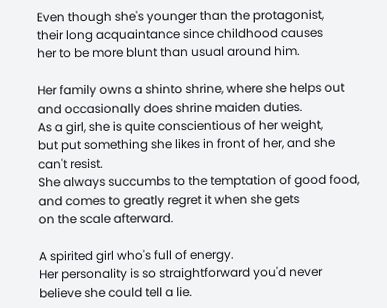Even though she's younger than the protagonist,
their long acquaintance since childhood causes
her to be more blunt than usual around him.

Her family owns a shinto shrine, where she helps out
and occasionally does shrine maiden duties.
As a girl, she is quite conscientious of her weight,
but put something she likes in front of her, and she can't resist.
She always succumbs to the temptation of good food,
and comes to greatly regret it when she gets
on the scale afterward.

A spirited girl who's full of energy.
Her personality is so straightforward you'd never believe she could tell a lie.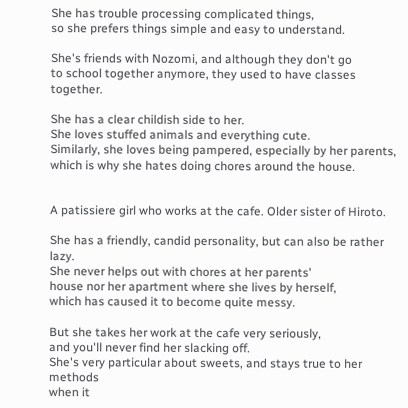She has trouble processing complicated things,
so she prefers things simple and easy to understand.

She's friends with Nozomi, and although they don't go
to school together anymore, they used to have classes together.

She has a clear childish side to her.
She loves stuffed animals and everything cute.
Similarly, she loves being pampered, especially by her parents,
which is why she hates doing chores around the house.


A patissiere girl who works at the cafe. Older sister of Hiroto.

She has a friendly, candid personality, but can also be rather lazy.
She never helps out with chores at her parents'
house nor her apartment where she lives by herself,
which has caused it to become quite messy.

But she takes her work at the cafe very seriously,
and you'll never find her slacking off.
She's very particular about sweets, and stays true to her methods
when it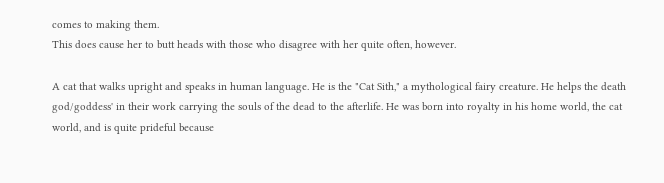comes to making them.
This does cause her to butt heads with those who disagree with her quite often, however.

A cat that walks upright and speaks in human language. He is the "Cat Sith," a mythological fairy creature. He helps the death god/goddess' in their work carrying the souls of the dead to the afterlife. He was born into royalty in his home world, the cat world, and is quite prideful because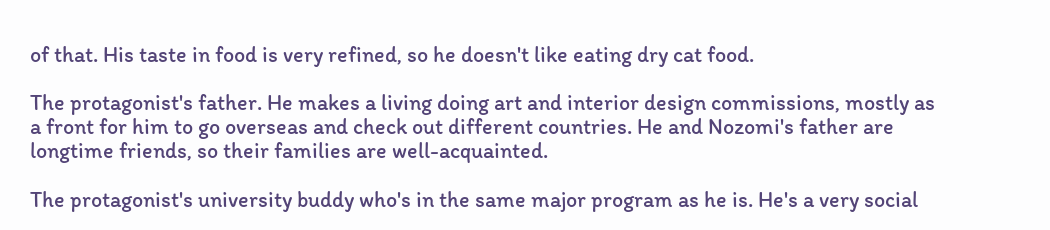of that. His taste in food is very refined, so he doesn't like eating dry cat food.

The protagonist's father. He makes a living doing art and interior design commissions, mostly as a front for him to go overseas and check out different countries. He and Nozomi's father are longtime friends, so their families are well-acquainted.

The protagonist's university buddy who's in the same major program as he is. He's a very social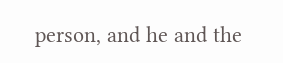person, and he and the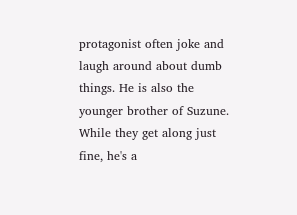protagonist often joke and laugh around about dumb things. He is also the younger brother of Suzune. While they get along just fine, he's a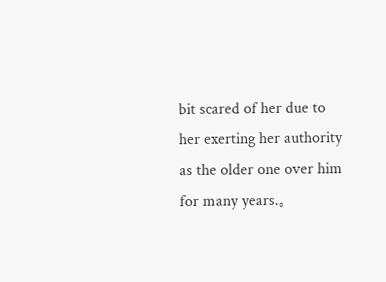bit scared of her due to her exerting her authority as the older one over him for many years.。